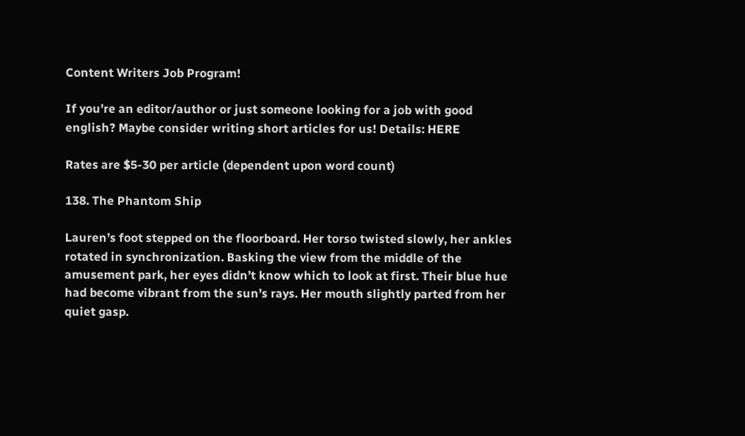Content Writers Job Program!

If you're an editor/author or just someone looking for a job with good english? Maybe consider writing short articles for us! Details: HERE

Rates are $5-30 per article (dependent upon word count)

138. The Phantom Ship

Lauren’s foot stepped on the floorboard. Her torso twisted slowly, her ankles rotated in synchronization. Basking the view from the middle of the amusement park, her eyes didn’t know which to look at first. Their blue hue had become vibrant from the sun’s rays. Her mouth slightly parted from her quiet gasp.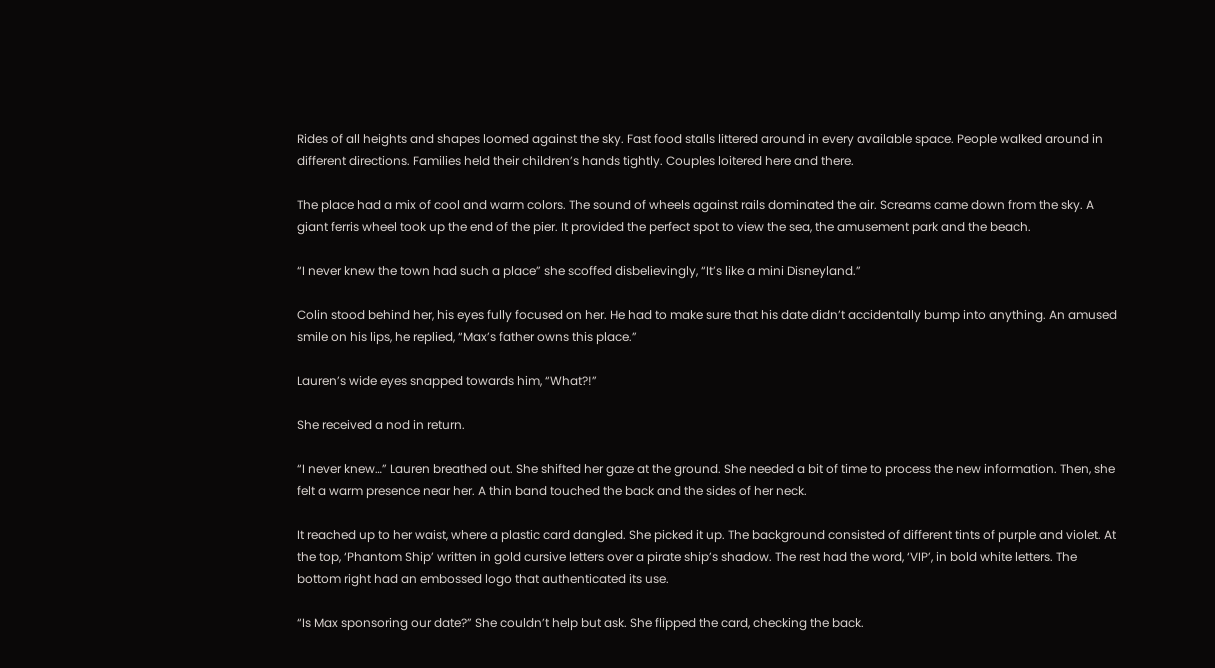Rides of all heights and shapes loomed against the sky. Fast food stalls littered around in every available space. People walked around in different directions. Families held their children’s hands tightly. Couples loitered here and there.

The place had a mix of cool and warm colors. The sound of wheels against rails dominated the air. Screams came down from the sky. A giant ferris wheel took up the end of the pier. It provided the perfect spot to view the sea, the amusement park and the beach.

“I never knew the town had such a place” she scoffed disbelievingly, “It’s like a mini Disneyland.”

Colin stood behind her, his eyes fully focused on her. He had to make sure that his date didn’t accidentally bump into anything. An amused smile on his lips, he replied, “Max’s father owns this place.”

Lauren’s wide eyes snapped towards him, “What?!”

She received a nod in return.

“I never knew…” Lauren breathed out. She shifted her gaze at the ground. She needed a bit of time to process the new information. Then, she felt a warm presence near her. A thin band touched the back and the sides of her neck.

It reached up to her waist, where a plastic card dangled. She picked it up. The background consisted of different tints of purple and violet. At the top, ‘Phantom Ship’ written in gold cursive letters over a pirate ship’s shadow. The rest had the word, ‘VIP’, in bold white letters. The bottom right had an embossed logo that authenticated its use.

“Is Max sponsoring our date?” She couldn’t help but ask. She flipped the card, checking the back.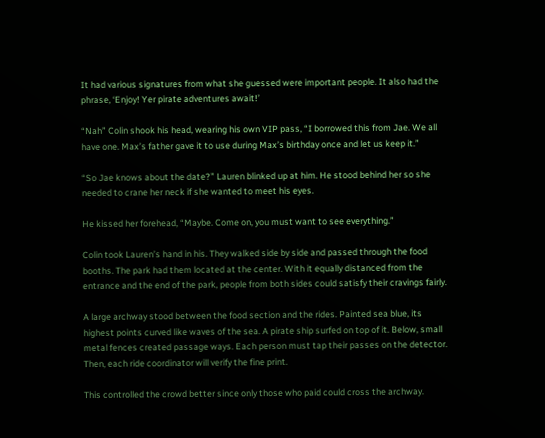It had various signatures from what she guessed were important people. It also had the phrase, ‘Enjoy! Yer pirate adventures await!’

“Nah” Colin shook his head, wearing his own VIP pass, “I borrowed this from Jae. We all have one. Max’s father gave it to use during Max’s birthday once and let us keep it.”

“So Jae knows about the date?” Lauren blinked up at him. He stood behind her so she needed to crane her neck if she wanted to meet his eyes.

He kissed her forehead, “Maybe. Come on, you must want to see everything.”

Colin took Lauren’s hand in his. They walked side by side and passed through the food booths. The park had them located at the center. With it equally distanced from the entrance and the end of the park, people from both sides could satisfy their cravings fairly.

A large archway stood between the food section and the rides. Painted sea blue, its highest points curved like waves of the sea. A pirate ship surfed on top of it. Below, small metal fences created passage ways. Each person must tap their passes on the detector. Then, each ride coordinator will verify the fine print.

This controlled the crowd better since only those who paid could cross the archway.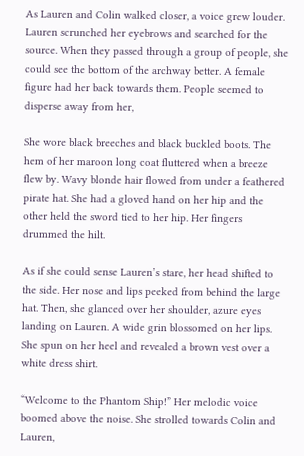As Lauren and Colin walked closer, a voice grew louder. Lauren scrunched her eyebrows and searched for the source. When they passed through a group of people, she could see the bottom of the archway better. A female figure had her back towards them. People seemed to disperse away from her,

She wore black breeches and black buckled boots. The hem of her maroon long coat fluttered when a breeze flew by. Wavy blonde hair flowed from under a feathered pirate hat. She had a gloved hand on her hip and the other held the sword tied to her hip. Her fingers drummed the hilt.

As if she could sense Lauren’s stare, her head shifted to the side. Her nose and lips peeked from behind the large hat. Then, she glanced over her shoulder, azure eyes landing on Lauren. A wide grin blossomed on her lips. She spun on her heel and revealed a brown vest over a white dress shirt.

“Welcome to the Phantom Ship!” Her melodic voice boomed above the noise. She strolled towards Colin and Lauren,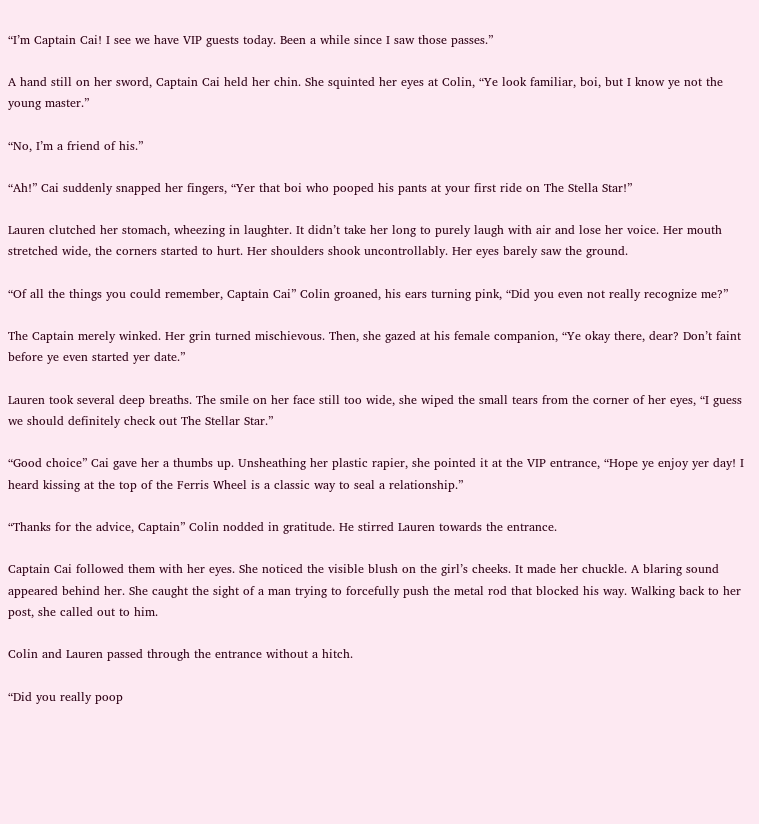“I’m Captain Cai! I see we have VIP guests today. Been a while since I saw those passes.”

A hand still on her sword, Captain Cai held her chin. She squinted her eyes at Colin, “Ye look familiar, boi, but I know ye not the young master.”

“No, I’m a friend of his.”

“Ah!” Cai suddenly snapped her fingers, “Yer that boi who pooped his pants at your first ride on The Stella Star!”

Lauren clutched her stomach, wheezing in laughter. It didn’t take her long to purely laugh with air and lose her voice. Her mouth stretched wide, the corners started to hurt. Her shoulders shook uncontrollably. Her eyes barely saw the ground.

“Of all the things you could remember, Captain Cai” Colin groaned, his ears turning pink, “Did you even not really recognize me?”

The Captain merely winked. Her grin turned mischievous. Then, she gazed at his female companion, “Ye okay there, dear? Don’t faint before ye even started yer date.”

Lauren took several deep breaths. The smile on her face still too wide, she wiped the small tears from the corner of her eyes, “I guess we should definitely check out The Stellar Star.”

“Good choice” Cai gave her a thumbs up. Unsheathing her plastic rapier, she pointed it at the VIP entrance, “Hope ye enjoy yer day! I heard kissing at the top of the Ferris Wheel is a classic way to seal a relationship.”

“Thanks for the advice, Captain” Colin nodded in gratitude. He stirred Lauren towards the entrance.

Captain Cai followed them with her eyes. She noticed the visible blush on the girl’s cheeks. It made her chuckle. A blaring sound appeared behind her. She caught the sight of a man trying to forcefully push the metal rod that blocked his way. Walking back to her post, she called out to him.

Colin and Lauren passed through the entrance without a hitch.

“Did you really poop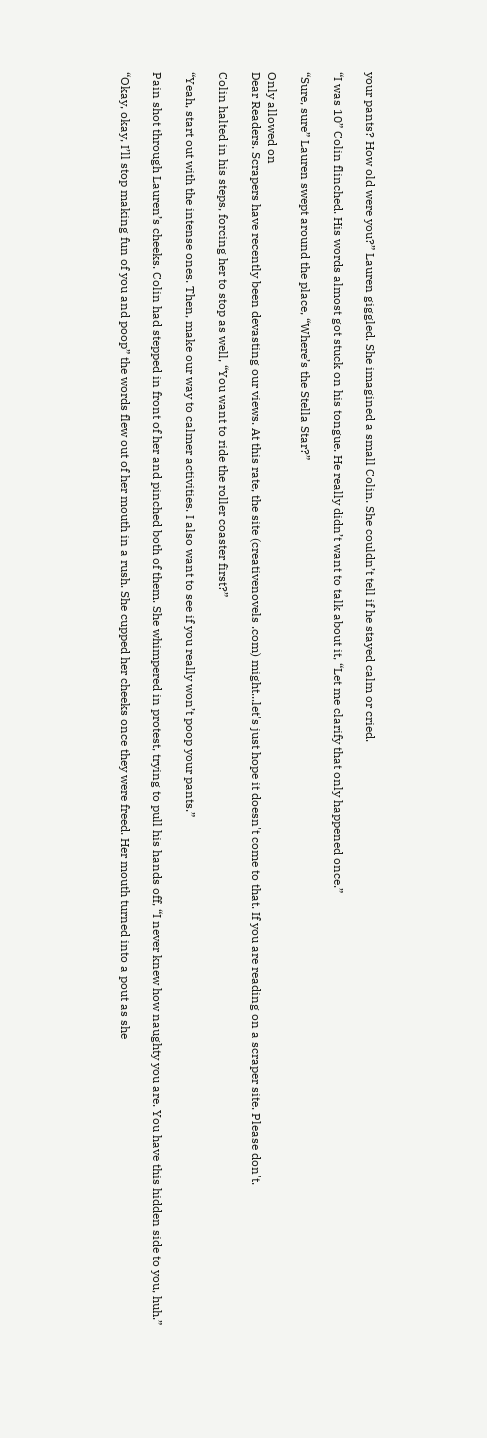your pants? How old were you?” Lauren giggled. She imagined a small Colin. She couldn’t tell if he stayed calm or cried.

“I was 10” Colin flinched. His words almost got stuck on his tongue. He really didn’t want to talk about it, “Let me clarify that only happened once.”

“Sure, sure” Lauren swept around the place, “Where’s the Stella Star?”

Only allowed on
Dear Readers. Scrapers have recently been devasting our views. At this rate, the site (creativenovels .com) might...let's just hope it doesn't come to that. If you are reading on a scraper site. Please don't.

Colin halted in his steps, forcing her to stop as well, “You want to ride the roller coaster first?”

“Yeah, start out with the intense ones. Then, make our way to calmer activities. I also want to see if you really won’t poop your pants.”

Pain shot through Lauren’s cheeks. Colin had stepped in front of her and pinched both of them. She whimpered in protest, trying to pull his hands off, “I never knew how naughty you are. You have this hidden side to you, huh.”

“Okay, okay, I’ll stop making fun of you and poop” the words flew out of her mouth in a rush. She cupped her cheeks once they were freed. Her mouth turned into a pout as she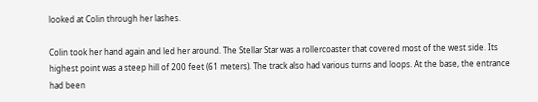looked at Colin through her lashes.

Colin took her hand again and led her around. The Stellar Star was a rollercoaster that covered most of the west side. Its highest point was a steep hill of 200 feet (61 meters). The track also had various turns and loops. At the base, the entrance had been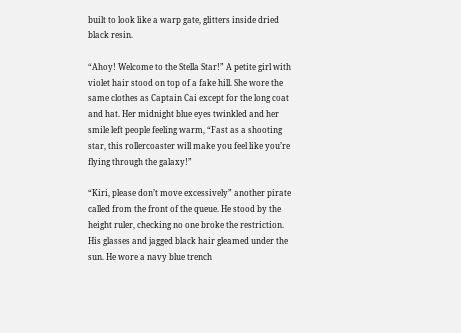built to look like a warp gate, glitters inside dried black resin.

“Ahoy! Welcome to the Stella Star!” A petite girl with violet hair stood on top of a fake hill. She wore the same clothes as Captain Cai except for the long coat and hat. Her midnight blue eyes twinkled and her smile left people feeling warm, “Fast as a shooting star, this rollercoaster will make you feel like you’re flying through the galaxy!”

“Kiri, please don’t move excessively” another pirate called from the front of the queue. He stood by the height ruler, checking no one broke the restriction. His glasses and jagged black hair gleamed under the sun. He wore a navy blue trench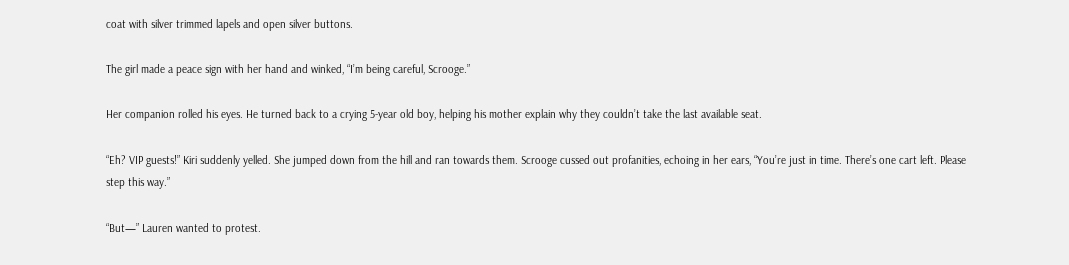coat with silver trimmed lapels and open silver buttons.

The girl made a peace sign with her hand and winked, “I’m being careful, Scrooge.”

Her companion rolled his eyes. He turned back to a crying 5-year old boy, helping his mother explain why they couldn’t take the last available seat.

“Eh? VIP guests!” Kiri suddenly yelled. She jumped down from the hill and ran towards them. Scrooge cussed out profanities, echoing in her ears, “You’re just in time. There’s one cart left. Please step this way.”

“But—” Lauren wanted to protest.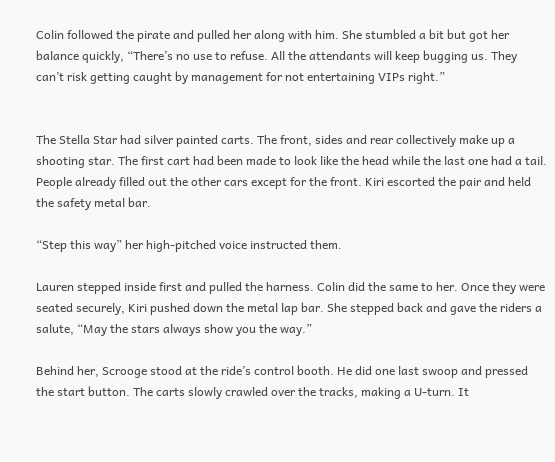Colin followed the pirate and pulled her along with him. She stumbled a bit but got her balance quickly, “There’s no use to refuse. All the attendants will keep bugging us. They can’t risk getting caught by management for not entertaining VIPs right.”


The Stella Star had silver painted carts. The front, sides and rear collectively make up a shooting star. The first cart had been made to look like the head while the last one had a tail. People already filled out the other cars except for the front. Kiri escorted the pair and held the safety metal bar.

“Step this way” her high-pitched voice instructed them.

Lauren stepped inside first and pulled the harness. Colin did the same to her. Once they were seated securely, Kiri pushed down the metal lap bar. She stepped back and gave the riders a salute, “May the stars always show you the way.”

Behind her, Scrooge stood at the ride’s control booth. He did one last swoop and pressed the start button. The carts slowly crawled over the tracks, making a U-turn. It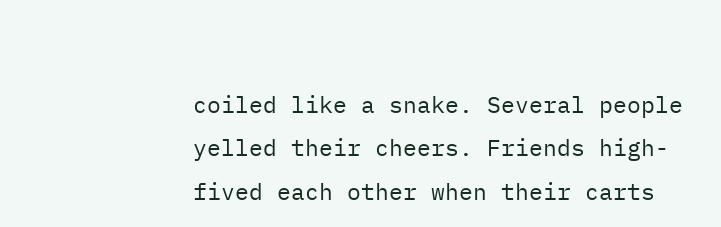coiled like a snake. Several people yelled their cheers. Friends high-fived each other when their carts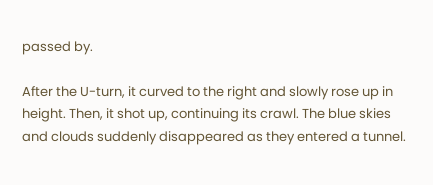passed by.

After the U-turn, it curved to the right and slowly rose up in height. Then, it shot up, continuing its crawl. The blue skies and clouds suddenly disappeared as they entered a tunnel.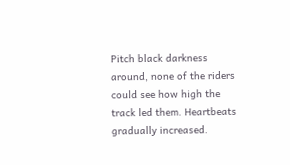Pitch black darkness around, none of the riders could see how high the track led them. Heartbeats gradually increased.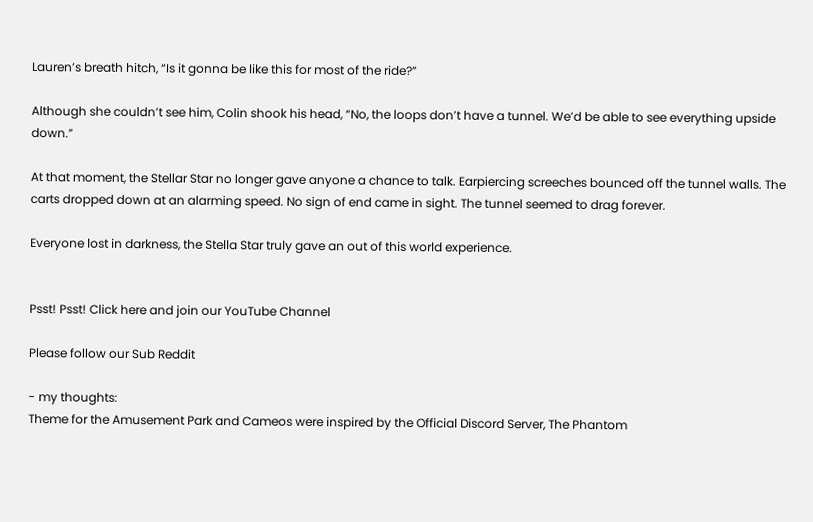Lauren’s breath hitch, “Is it gonna be like this for most of the ride?”

Although she couldn’t see him, Colin shook his head, “No, the loops don’t have a tunnel. We’d be able to see everything upside down.”

At that moment, the Stellar Star no longer gave anyone a chance to talk. Earpiercing screeches bounced off the tunnel walls. The carts dropped down at an alarming speed. No sign of end came in sight. The tunnel seemed to drag forever.

Everyone lost in darkness, the Stella Star truly gave an out of this world experience.


Psst! Psst! Click here and join our YouTube Channel

Please follow our Sub Reddit

- my thoughts:
Theme for the Amusement Park and Cameos were inspired by the Official Discord Server, The Phantom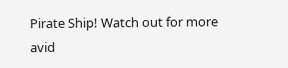Pirate Ship! Watch out for more avid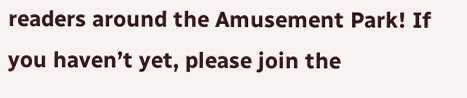readers around the Amusement Park! If you haven’t yet, please join the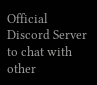Official Discord Server to chat with other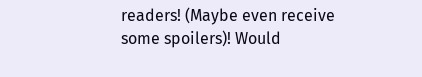readers! (Maybe even receive some spoilers)! Would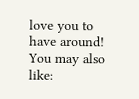love you to have around!
You may also like: